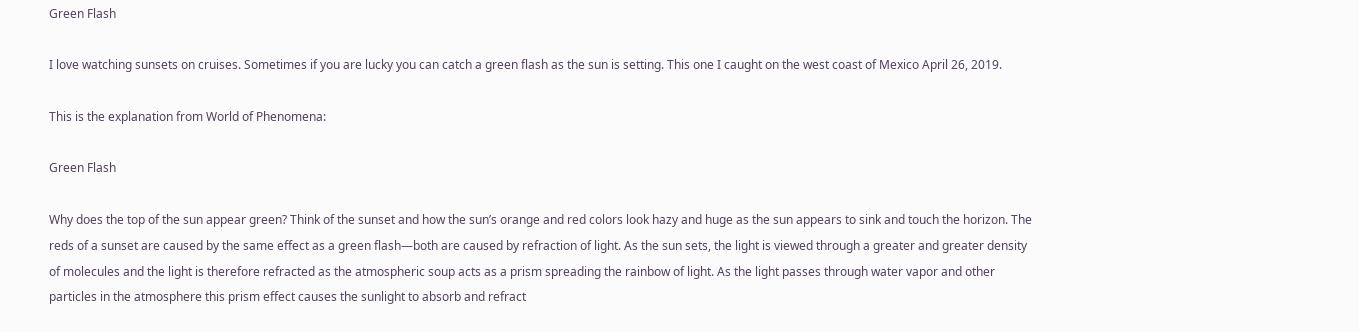Green Flash

I love watching sunsets on cruises. Sometimes if you are lucky you can catch a green flash as the sun is setting. This one I caught on the west coast of Mexico April 26, 2019.

This is the explanation from World of Phenomena:

Green Flash

Why does the top of the sun appear green? Think of the sunset and how the sun’s orange and red colors look hazy and huge as the sun appears to sink and touch the horizon. The reds of a sunset are caused by the same effect as a green flash—both are caused by refraction of light. As the sun sets, the light is viewed through a greater and greater density of molecules and the light is therefore refracted as the atmospheric soup acts as a prism spreading the rainbow of light. As the light passes through water vapor and other particles in the atmosphere this prism effect causes the sunlight to absorb and refract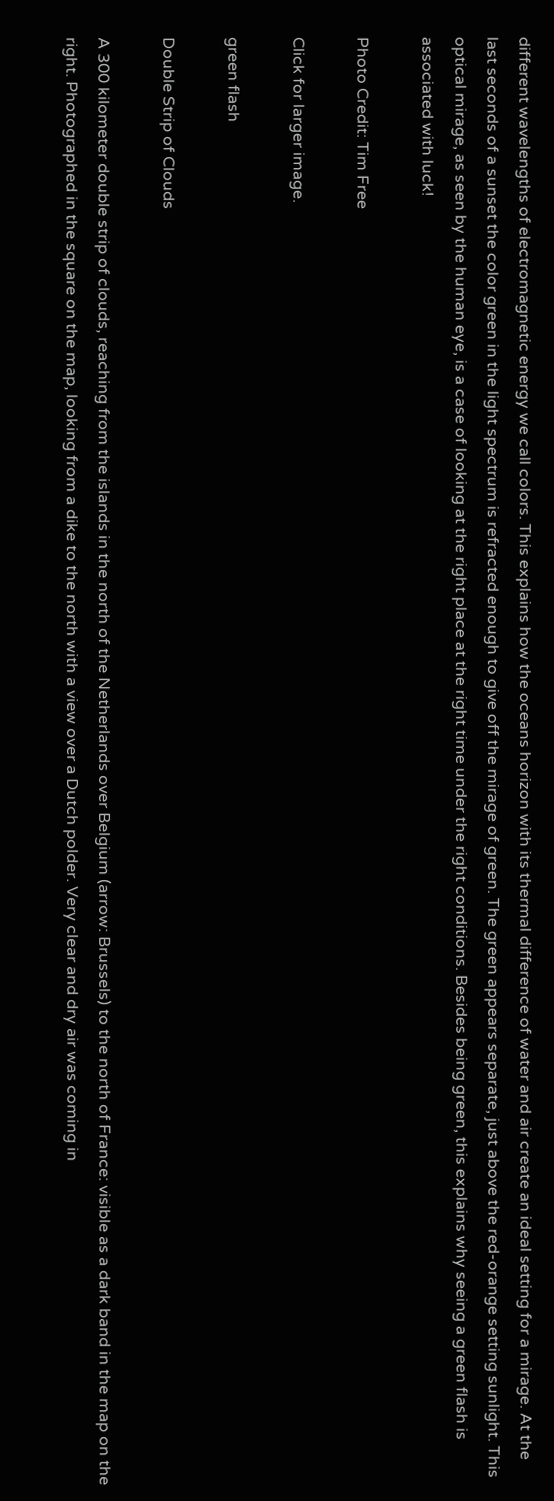different wavelengths of electromagnetic energy we call colors. This explains how the oceans horizon with its thermal difference of water and air create an ideal setting for a mirage. At the last seconds of a sunset the color green in the light spectrum is refracted enough to give off the mirage of green. The green appears separate, just above the red-orange setting sunlight. This optical mirage, as seen by the human eye, is a case of looking at the right place at the right time under the right conditions. Besides being green, this explains why seeing a green flash is associated with luck!

Photo Credit: Tim Free

Click for larger image.

green flash

Double Strip of Clouds

A 300 kilometer double strip of clouds, reaching from the islands in the north of the Netherlands over Belgium (arrow: Brussels) to the north of France: visible as a dark band in the map on the right. Photographed in the square on the map, looking from a dike to the north with a view over a Dutch polder. Very clear and dry air was coming in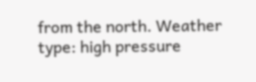from the north. Weather type: high pressure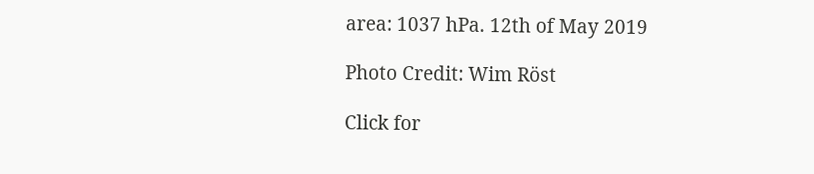area: 1037 hPa. 12th of May 2019

Photo Credit: Wim Röst

Click for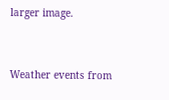larger image.


Weather events from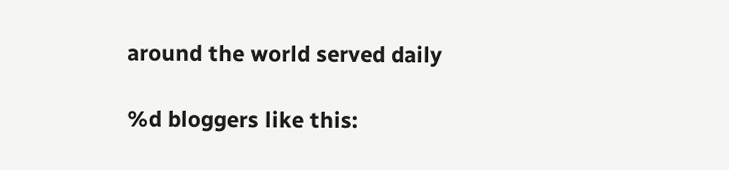around the world served daily

%d bloggers like this: